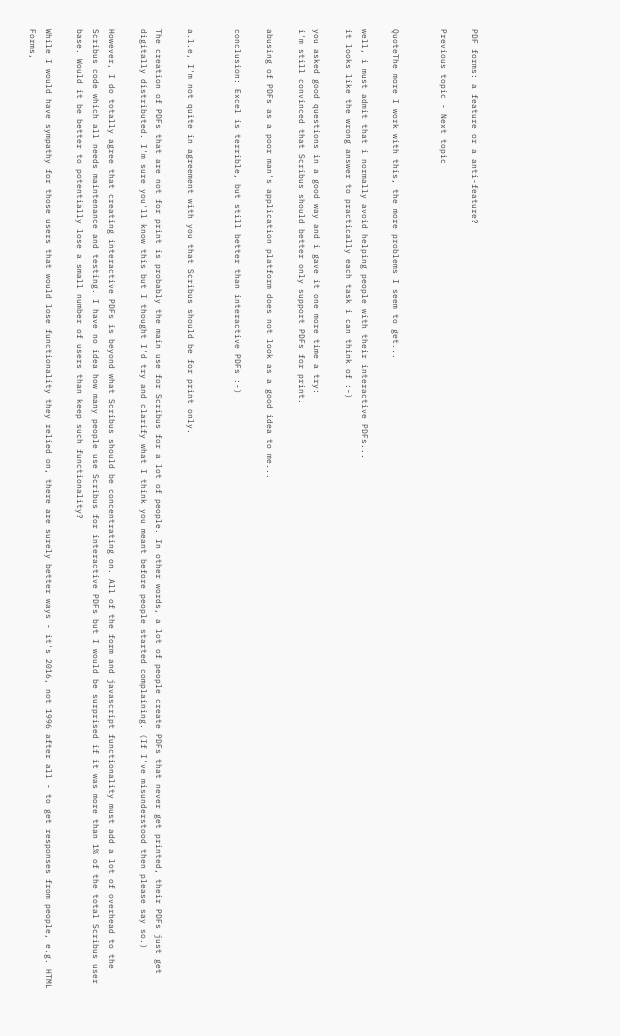PDF forms: a feature or a anti-feature?

Previous topic - Next topic


QuoteThe more I work with this, the more problems I seem to get...

well, i must admit that i normally avoid helping people with their interactive PDFs...
it looks like the wrong answer to practically each task i can think of :-)

you asked good questions in a good way and i gave it one more time a try:
i'm still convinced that Scribus should better only support PDFs for print.

abusing of PDFs as a poor man's application platform does not look as a good idea to me...

conclusion: Excel is terrible, but still better than interactive PDFs :-)


a.l.e, I'm not quite in agreement with you that Scribus should be for print only.

The creation of PDFs that are not for print is probably the main use for Scribus for a lot of people. In other words, a lot of people create PDFs that never get printed, their PDFs just get digitally distributed. I'm sure you'll know this but I thought I'd try and clarify what I think you meant before people started complaining. (If I've misunderstood then please say so.)

However, I do totally agree that creating interactive PDFs is beyond what Scribus should be concentrating on. All of the form and javascript functionality must add a lot of overhead to the Scribus code which all needs maintenance and testing. I have no idea how many people use Scribus for interactive PDFs but I would be surprised if it was more than 1% of the total Scribus user base. Would it be better to potentially lose a small number of users than keep such functionality?

While I would have sympathy for those users that would lose functionality they relied on, there are surely better ways - it's 2016, not 1996 after all - to get responses from people, e.g. HTML Forms,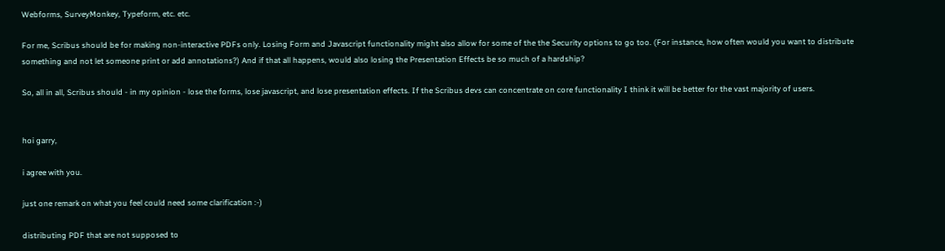Webforms, SurveyMonkey, Typeform, etc. etc.

For me, Scribus should be for making non-interactive PDFs only. Losing Form and Javascript functionality might also allow for some of the the Security options to go too. (For instance, how often would you want to distribute something and not let someone print or add annotations?) And if that all happens, would also losing the Presentation Effects be so much of a hardship?

So, all in all, Scribus should - in my opinion - lose the forms, lose javascript, and lose presentation effects. If the Scribus devs can concentrate on core functionality I think it will be better for the vast majority of users.


hoi garry,

i agree with you.

just one remark on what you feel could need some clarification :-)

distributing PDF that are not supposed to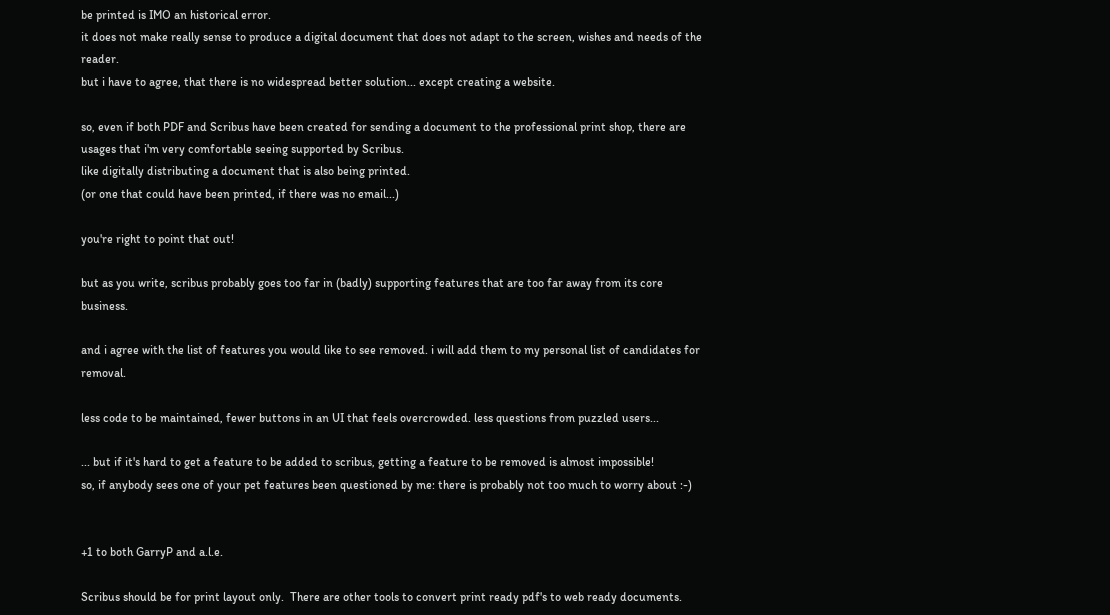be printed is IMO an historical error.
it does not make really sense to produce a digital document that does not adapt to the screen, wishes and needs of the reader.
but i have to agree, that there is no widespread better solution... except creating a website.

so, even if both PDF and Scribus have been created for sending a document to the professional print shop, there are usages that i'm very comfortable seeing supported by Scribus.
like digitally distributing a document that is also being printed.
(or one that could have been printed, if there was no email...)

you're right to point that out!

but as you write, scribus probably goes too far in (badly) supporting features that are too far away from its core business.

and i agree with the list of features you would like to see removed. i will add them to my personal list of candidates for removal.

less code to be maintained, fewer buttons in an UI that feels overcrowded. less questions from puzzled users...

... but if it's hard to get a feature to be added to scribus, getting a feature to be removed is almost impossible!
so, if anybody sees one of your pet features been questioned by me: there is probably not too much to worry about :-)


+1 to both GarryP and a.l.e.

Scribus should be for print layout only.  There are other tools to convert print ready pdf's to web ready documents.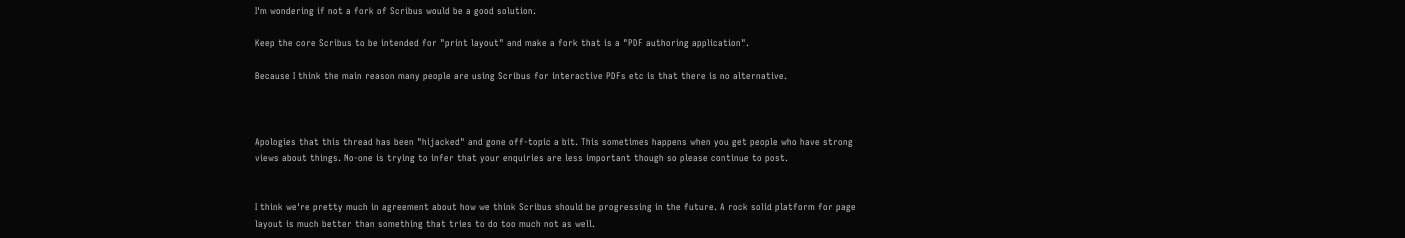I'm wondering if not a fork of Scribus would be a good solution.

Keep the core Scribus to be intended for "print layout" and make a fork that is a "PDF authoring application".

Because I think the main reason many people are using Scribus for interactive PDFs etc is that there is no alternative.



Apologies that this thread has been "hijacked" and gone off-topic a bit. This sometimes happens when you get people who have strong views about things. No-one is trying to infer that your enquiries are less important though so please continue to post.


I think we're pretty much in agreement about how we think Scribus should be progressing in the future. A rock solid platform for page layout is much better than something that tries to do too much not as well.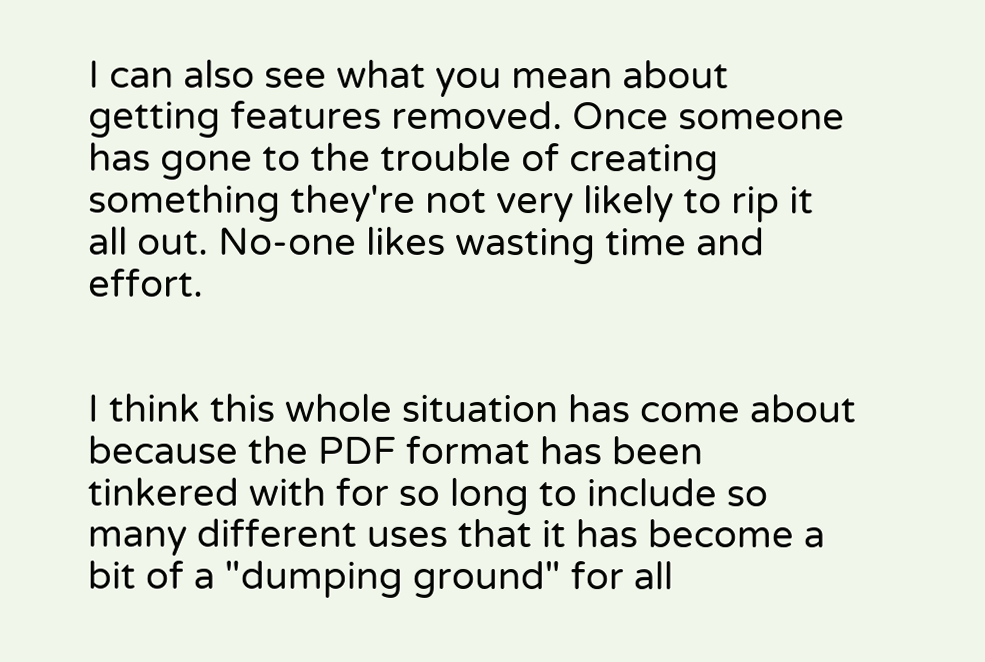I can also see what you mean about getting features removed. Once someone has gone to the trouble of creating something they're not very likely to rip it all out. No-one likes wasting time and effort.


I think this whole situation has come about because the PDF format has been tinkered with for so long to include so many different uses that it has become a bit of a "dumping ground" for all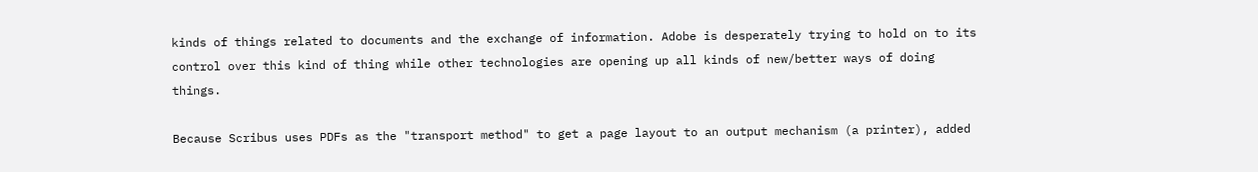kinds of things related to documents and the exchange of information. Adobe is desperately trying to hold on to its control over this kind of thing while other technologies are opening up all kinds of new/better ways of doing things.

Because Scribus uses PDFs as the "transport method" to get a page layout to an output mechanism (a printer), added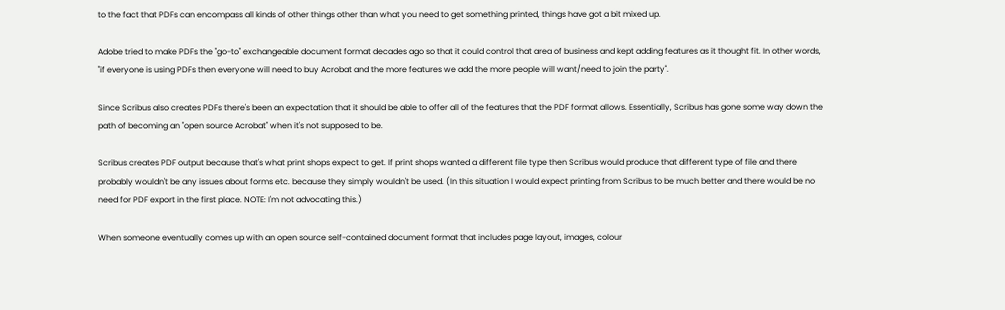to the fact that PDFs can encompass all kinds of other things other than what you need to get something printed, things have got a bit mixed up.

Adobe tried to make PDFs the "go-to" exchangeable document format decades ago so that it could control that area of business and kept adding features as it thought fit. In other words, "if everyone is using PDFs then everyone will need to buy Acrobat and the more features we add the more people will want/need to join the party".

Since Scribus also creates PDFs there's been an expectation that it should be able to offer all of the features that the PDF format allows. Essentially, Scribus has gone some way down the path of becoming an "open source Acrobat" when it's not supposed to be.

Scribus creates PDF output because that's what print shops expect to get. If print shops wanted a different file type then Scribus would produce that different type of file and there probably wouldn't be any issues about forms etc. because they simply wouldn't be used. (In this situation I would expect printing from Scribus to be much better and there would be no need for PDF export in the first place. NOTE: I'm not advocating this.)

When someone eventually comes up with an open source self-contained document format that includes page layout, images, colour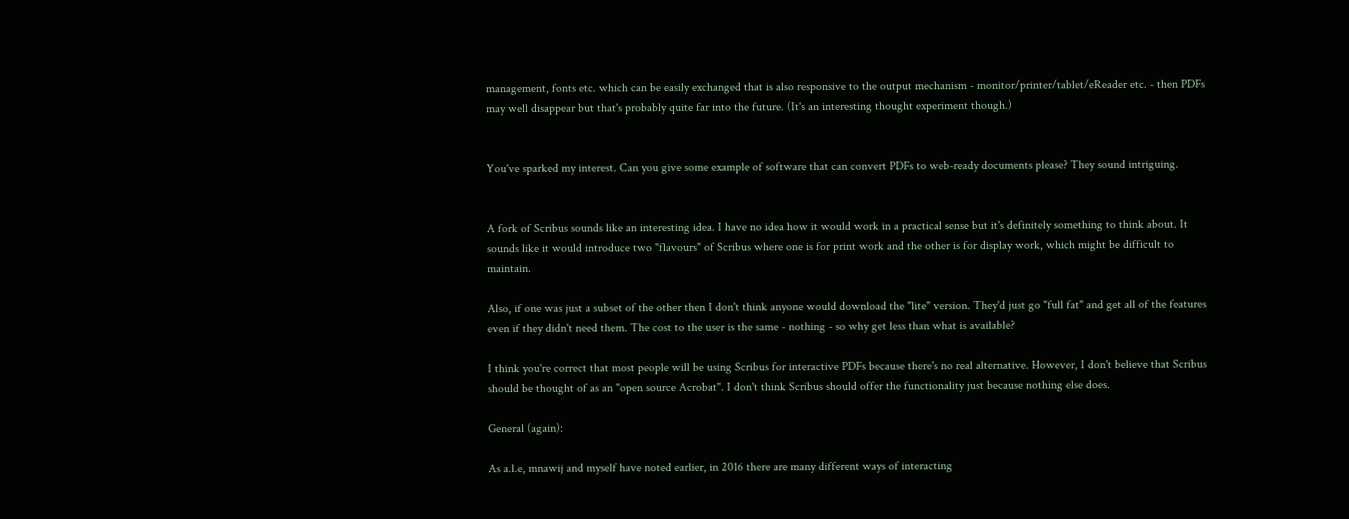management, fonts etc. which can be easily exchanged that is also responsive to the output mechanism - monitor/printer/tablet/eReader etc. - then PDFs may well disappear but that's probably quite far into the future. (It's an interesting thought experiment though.)


You've sparked my interest. Can you give some example of software that can convert PDFs to web-ready documents please? They sound intriguing.


A fork of Scribus sounds like an interesting idea. I have no idea how it would work in a practical sense but it's definitely something to think about. It sounds like it would introduce two "flavours" of Scribus where one is for print work and the other is for display work, which might be difficult to maintain.

Also, if one was just a subset of the other then I don't think anyone would download the "lite" version. They'd just go "full fat" and get all of the features even if they didn't need them. The cost to the user is the same - nothing - so why get less than what is available?

I think you're correct that most people will be using Scribus for interactive PDFs because there's no real alternative. However, I don't believe that Scribus should be thought of as an "open source Acrobat". I don't think Scribus should offer the functionality just because nothing else does.

General (again):

As a.l.e, mnawij and myself have noted earlier, in 2016 there are many different ways of interacting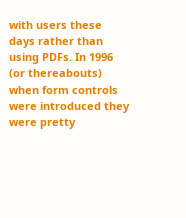with users these days rather than using PDFs. In 1996 (or thereabouts) when form controls were introduced they were pretty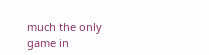much the only game in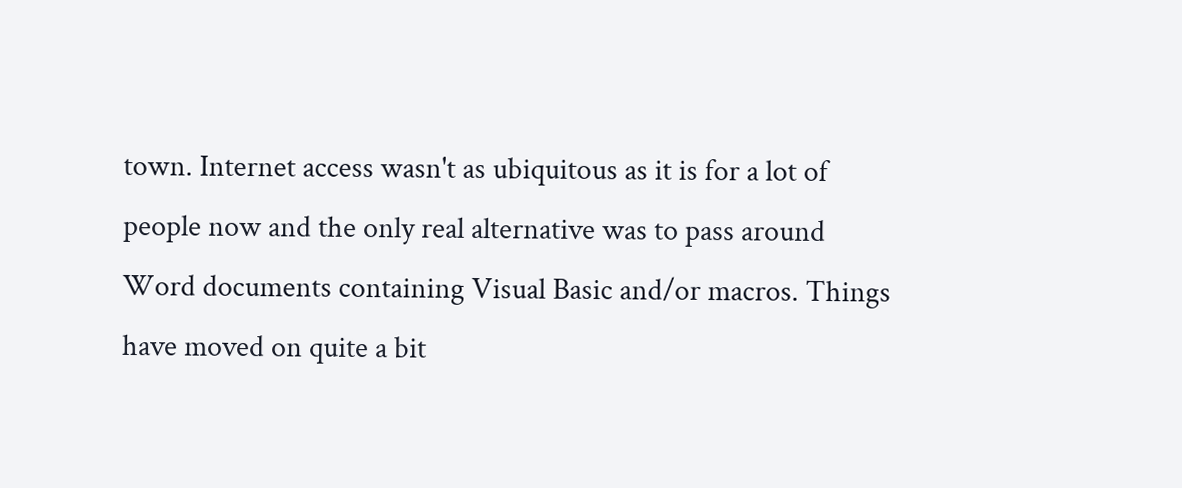town. Internet access wasn't as ubiquitous as it is for a lot of people now and the only real alternative was to pass around Word documents containing Visual Basic and/or macros. Things have moved on quite a bit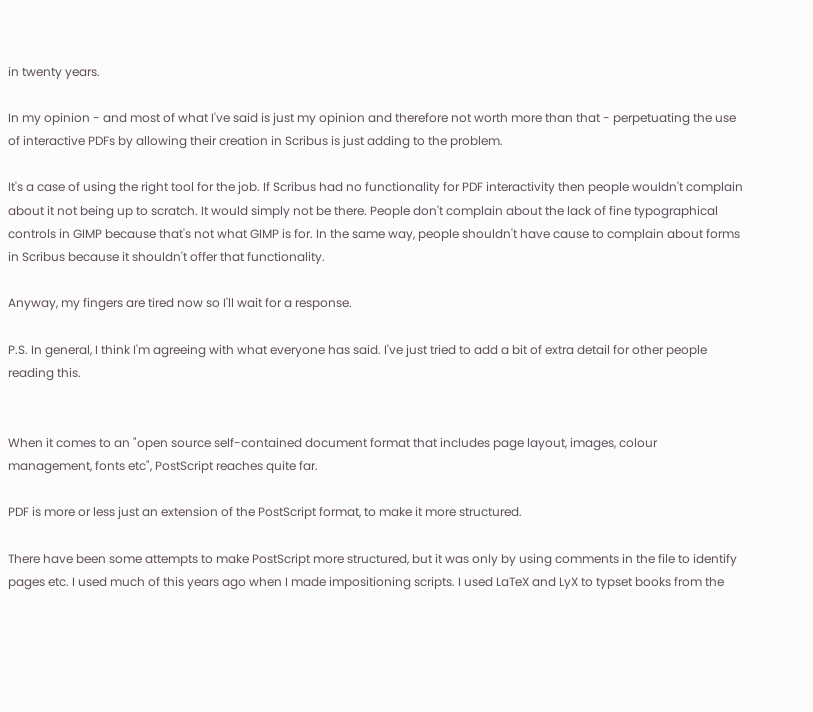in twenty years.

In my opinion - and most of what I've said is just my opinion and therefore not worth more than that - perpetuating the use of interactive PDFs by allowing their creation in Scribus is just adding to the problem.

It's a case of using the right tool for the job. If Scribus had no functionality for PDF interactivity then people wouldn't complain about it not being up to scratch. It would simply not be there. People don't complain about the lack of fine typographical controls in GIMP because that's not what GIMP is for. In the same way, people shouldn't have cause to complain about forms in Scribus because it shouldn't offer that functionality.

Anyway, my fingers are tired now so I'll wait for a response.

P.S. In general, I think I'm agreeing with what everyone has said. I've just tried to add a bit of extra detail for other people reading this.


When it comes to an "open source self-contained document format that includes page layout, images, colour management, fonts etc", PostScript reaches quite far.

PDF is more or less just an extension of the PostScript format, to make it more structured.

There have been some attempts to make PostScript more structured, but it was only by using comments in the file to identify pages etc. I used much of this years ago when I made impositioning scripts. I used LaTeX and LyX to typset books from the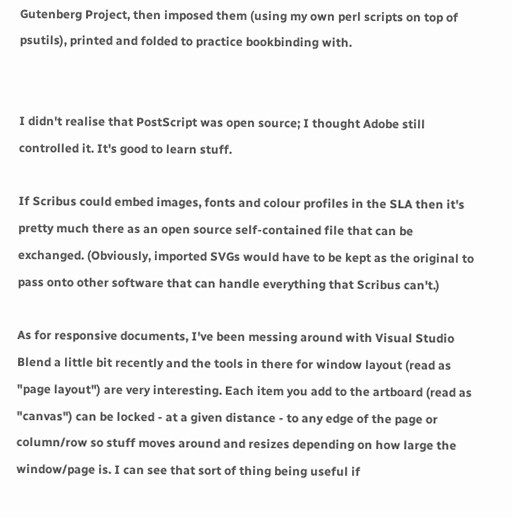Gutenberg Project, then imposed them (using my own perl scripts on top of psutils), printed and folded to practice bookbinding with.


I didn't realise that PostScript was open source; I thought Adobe still controlled it. It's good to learn stuff.

If Scribus could embed images, fonts and colour profiles in the SLA then it's pretty much there as an open source self-contained file that can be exchanged. (Obviously, imported SVGs would have to be kept as the original to pass onto other software that can handle everything that Scribus can't.)

As for responsive documents, I've been messing around with Visual Studio Blend a little bit recently and the tools in there for window layout (read as "page layout") are very interesting. Each item you add to the artboard (read as "canvas") can be locked - at a given distance - to any edge of the page or column/row so stuff moves around and resizes depending on how large the window/page is. I can see that sort of thing being useful if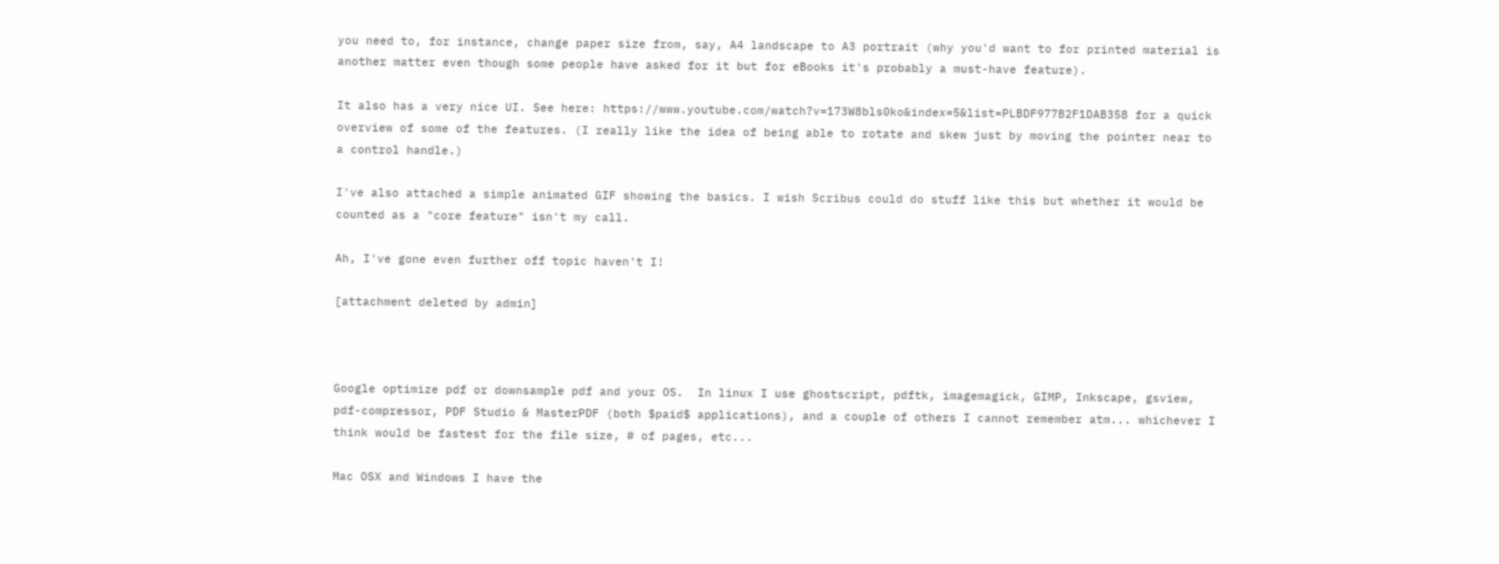you need to, for instance, change paper size from, say, A4 landscape to A3 portrait (why you'd want to for printed material is another matter even though some people have asked for it but for eBooks it's probably a must-have feature).

It also has a very nice UI. See here: https://www.youtube.com/watch?v=173W8bls0ko&index=5&list=PLBDF977B2F1DAB358 for a quick overview of some of the features. (I really like the idea of being able to rotate and skew just by moving the pointer near to a control handle.)

I've also attached a simple animated GIF showing the basics. I wish Scribus could do stuff like this but whether it would be counted as a "core feature" isn't my call.

Ah, I've gone even further off topic haven't I!

[attachment deleted by admin]



Google optimize pdf or downsample pdf and your OS.  In linux I use ghostscript, pdftk, imagemagick, GIMP, Inkscape, gsview,  pdf-compressor, PDF Studio & MasterPDF (both $paid$ applications), and a couple of others I cannot remember atm... whichever I think would be fastest for the file size, # of pages, etc...

Mac OSX and Windows I have the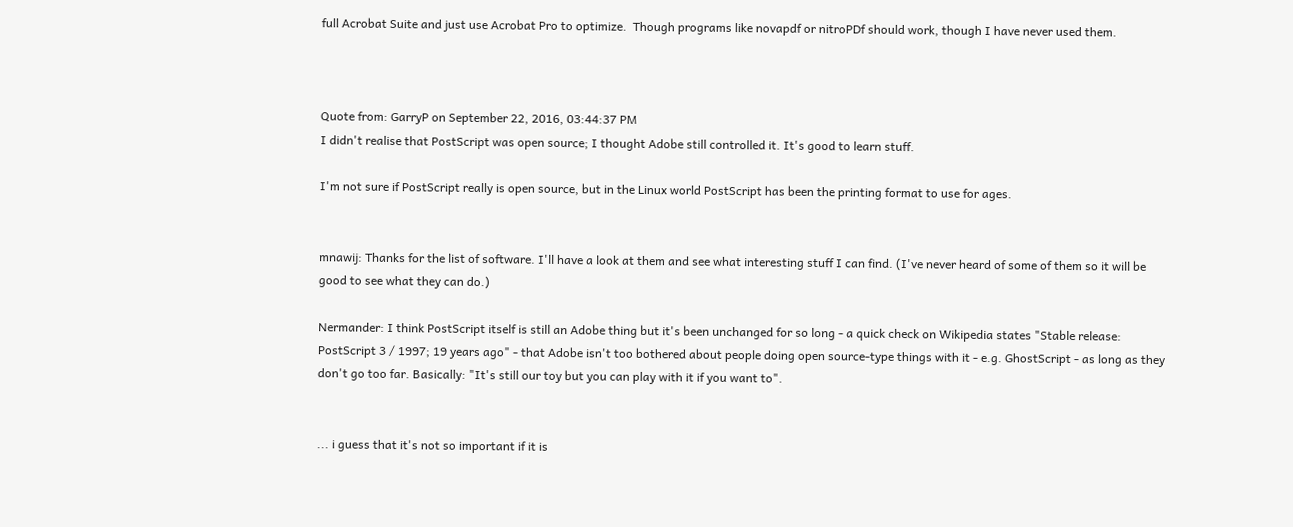full Acrobat Suite and just use Acrobat Pro to optimize.  Though programs like novapdf or nitroPDf should work, though I have never used them.



Quote from: GarryP on September 22, 2016, 03:44:37 PM
I didn't realise that PostScript was open source; I thought Adobe still controlled it. It's good to learn stuff.

I'm not sure if PostScript really is open source, but in the Linux world PostScript has been the printing format to use for ages.


mnawij: Thanks for the list of software. I'll have a look at them and see what interesting stuff I can find. (I've never heard of some of them so it will be good to see what they can do.)

Nermander: I think PostScript itself is still an Adobe thing but it's been unchanged for so long - a quick check on Wikipedia states "Stable release: PostScript 3 / 1997; 19 years ago" - that Adobe isn't too bothered about people doing open source-type things with it - e.g. GhostScript - as long as they don't go too far. Basically: "It's still our toy but you can play with it if you want to".


... i guess that it's not so important if it is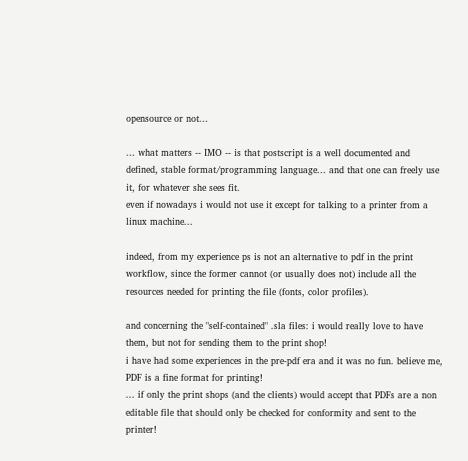opensource or not...

... what matters -- IMO -- is that postscript is a well documented and defined, stable format/programming language... and that one can freely use it, for whatever she sees fit.
even if nowadays i would not use it except for talking to a printer from a linux machine...

indeed, from my experience ps is not an alternative to pdf in the print workflow, since the former cannot (or usually does not) include all the resources needed for printing the file (fonts, color profiles).

and concerning the "self-contained" .sla files: i would really love to have them, but not for sending them to the print shop!
i have had some experiences in the pre-pdf era and it was no fun. believe me, PDF is a fine format for printing!
... if only the print shops (and the clients) would accept that PDFs are a non editable file that should only be checked for conformity and sent to the printer!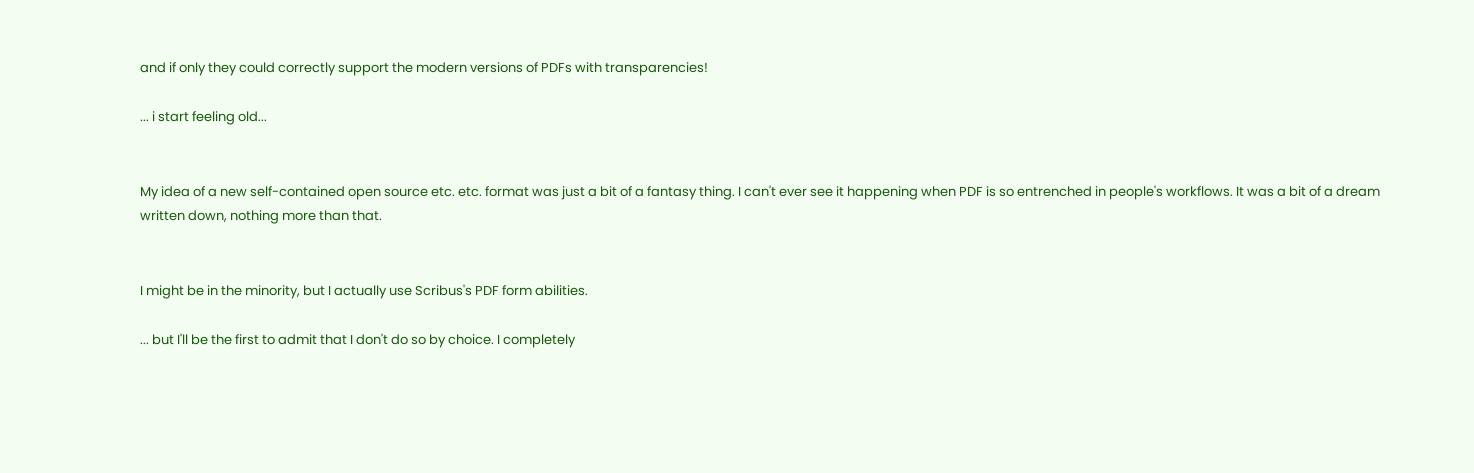and if only they could correctly support the modern versions of PDFs with transparencies!

... i start feeling old...


My idea of a new self-contained open source etc. etc. format was just a bit of a fantasy thing. I can't ever see it happening when PDF is so entrenched in people's workflows. It was a bit of a dream written down, nothing more than that.


I might be in the minority, but I actually use Scribus's PDF form abilities.

... but I'll be the first to admit that I don't do so by choice. I completely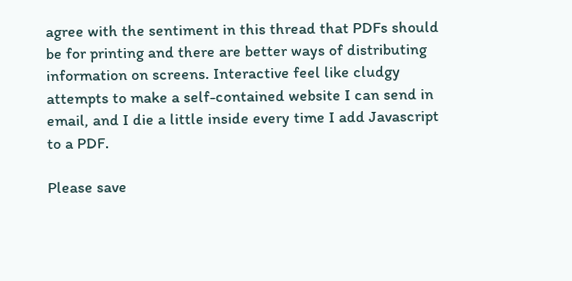agree with the sentiment in this thread that PDFs should be for printing and there are better ways of distributing information on screens. Interactive feel like cludgy attempts to make a self-contained website I can send in email, and I die a little inside every time I add Javascript to a PDF.

Please save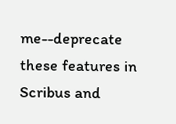me--deprecate these features in Scribus and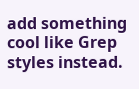add something cool like Grep styles instead.